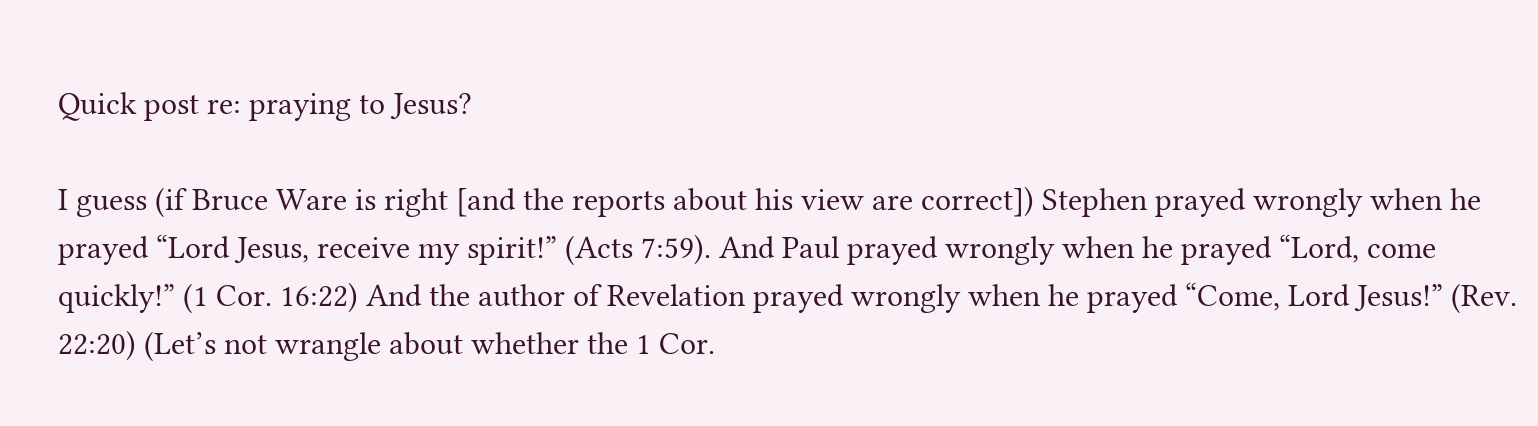Quick post re: praying to Jesus?

I guess (if Bruce Ware is right [and the reports about his view are correct]) Stephen prayed wrongly when he prayed “Lord Jesus, receive my spirit!” (Acts 7:59). And Paul prayed wrongly when he prayed “Lord, come quickly!” (1 Cor. 16:22) And the author of Revelation prayed wrongly when he prayed “Come, Lord Jesus!” (Rev. 22:20) (Let’s not wrangle about whether the 1 Cor.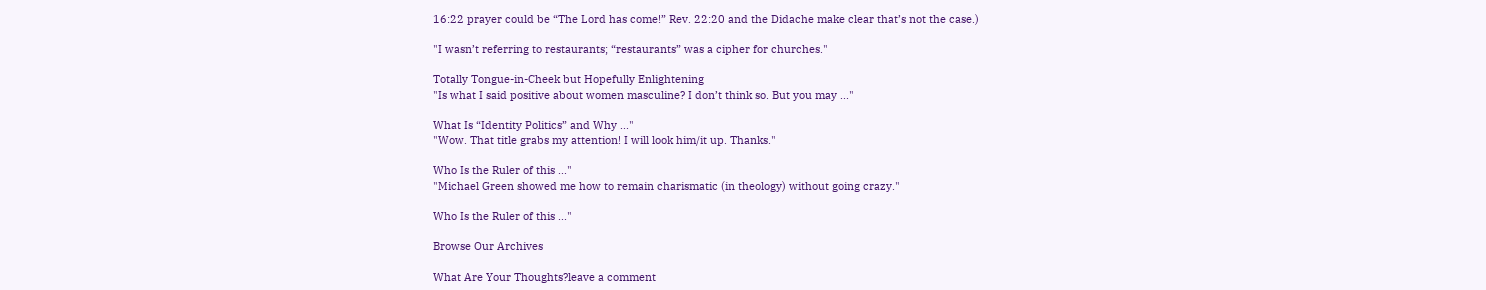16:22 prayer could be “The Lord has come!” Rev. 22:20 and the Didache make clear that’s not the case.)

"I wasn’t referring to restaurants; “restaurants” was a cipher for churches."

Totally Tongue-in-Cheek but Hopefully Enlightening
"Is what I said positive about women masculine? I don’t think so. But you may ..."

What Is “Identity Politics” and Why ..."
"Wow. That title grabs my attention! I will look him/it up. Thanks."

Who Is the Ruler of this ..."
"Michael Green showed me how to remain charismatic (in theology) without going crazy."

Who Is the Ruler of this ..."

Browse Our Archives

What Are Your Thoughts?leave a comment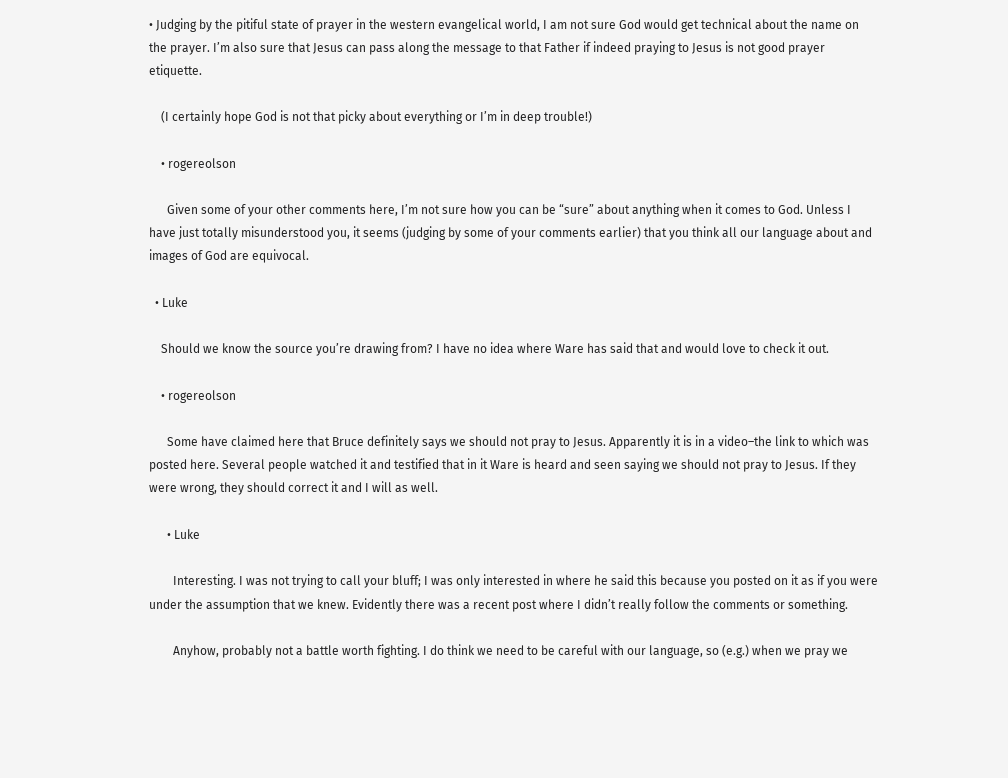• Judging by the pitiful state of prayer in the western evangelical world, I am not sure God would get technical about the name on the prayer. I’m also sure that Jesus can pass along the message to that Father if indeed praying to Jesus is not good prayer etiquette.

    (I certainly hope God is not that picky about everything or I’m in deep trouble!)

    • rogereolson

      Given some of your other comments here, I’m not sure how you can be “sure” about anything when it comes to God. Unless I have just totally misunderstood you, it seems (judging by some of your comments earlier) that you think all our language about and images of God are equivocal.

  • Luke

    Should we know the source you’re drawing from? I have no idea where Ware has said that and would love to check it out.

    • rogereolson

      Some have claimed here that Bruce definitely says we should not pray to Jesus. Apparently it is in a video–the link to which was posted here. Several people watched it and testified that in it Ware is heard and seen saying we should not pray to Jesus. If they were wrong, they should correct it and I will as well.

      • Luke

        Interesting. I was not trying to call your bluff; I was only interested in where he said this because you posted on it as if you were under the assumption that we knew. Evidently there was a recent post where I didn’t really follow the comments or something.

        Anyhow, probably not a battle worth fighting. I do think we need to be careful with our language, so (e.g.) when we pray we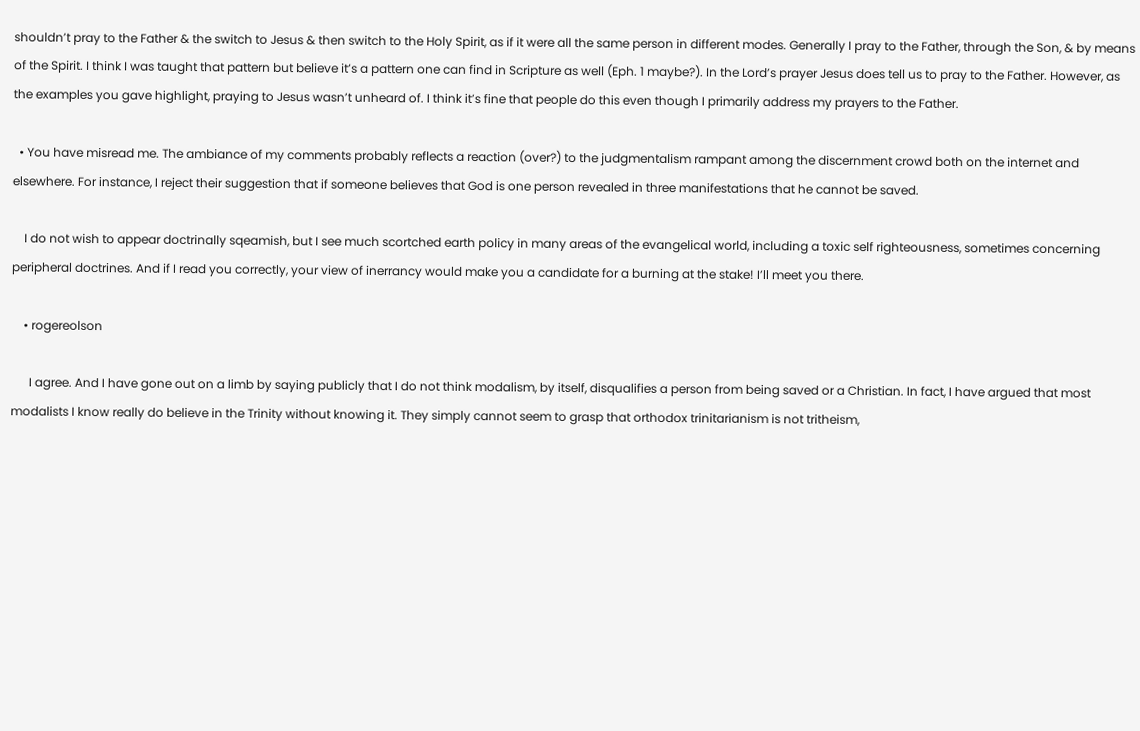shouldn’t pray to the Father & the switch to Jesus & then switch to the Holy Spirit, as if it were all the same person in different modes. Generally I pray to the Father, through the Son, & by means of the Spirit. I think I was taught that pattern but believe it’s a pattern one can find in Scripture as well (Eph. 1 maybe?). In the Lord’s prayer Jesus does tell us to pray to the Father. However, as the examples you gave highlight, praying to Jesus wasn’t unheard of. I think it’s fine that people do this even though I primarily address my prayers to the Father.

  • You have misread me. The ambiance of my comments probably reflects a reaction (over?) to the judgmentalism rampant among the discernment crowd both on the internet and elsewhere. For instance, I reject their suggestion that if someone believes that God is one person revealed in three manifestations that he cannot be saved.

    I do not wish to appear doctrinally sqeamish, but I see much scortched earth policy in many areas of the evangelical world, including a toxic self righteousness, sometimes concerning peripheral doctrines. And if I read you correctly, your view of inerrancy would make you a candidate for a burning at the stake! I’ll meet you there.

    • rogereolson

      I agree. And I have gone out on a limb by saying publicly that I do not think modalism, by itself, disqualifies a person from being saved or a Christian. In fact, I have argued that most modalists I know really do believe in the Trinity without knowing it. They simply cannot seem to grasp that orthodox trinitarianism is not tritheism,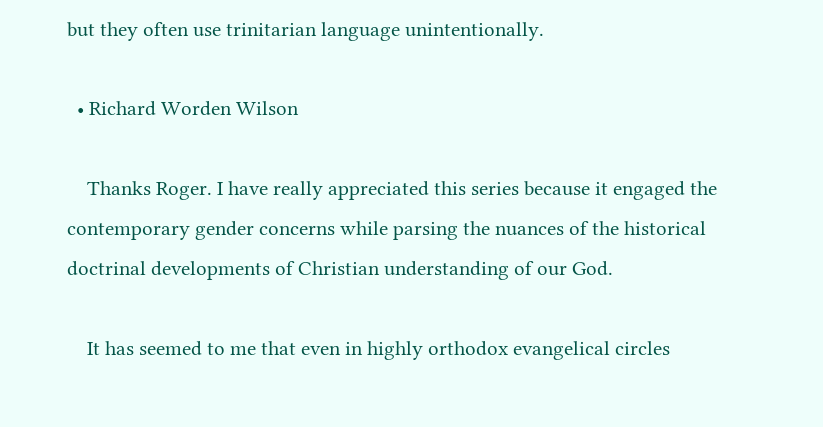but they often use trinitarian language unintentionally.

  • Richard Worden Wilson

    Thanks Roger. I have really appreciated this series because it engaged the contemporary gender concerns while parsing the nuances of the historical doctrinal developments of Christian understanding of our God.

    It has seemed to me that even in highly orthodox evangelical circles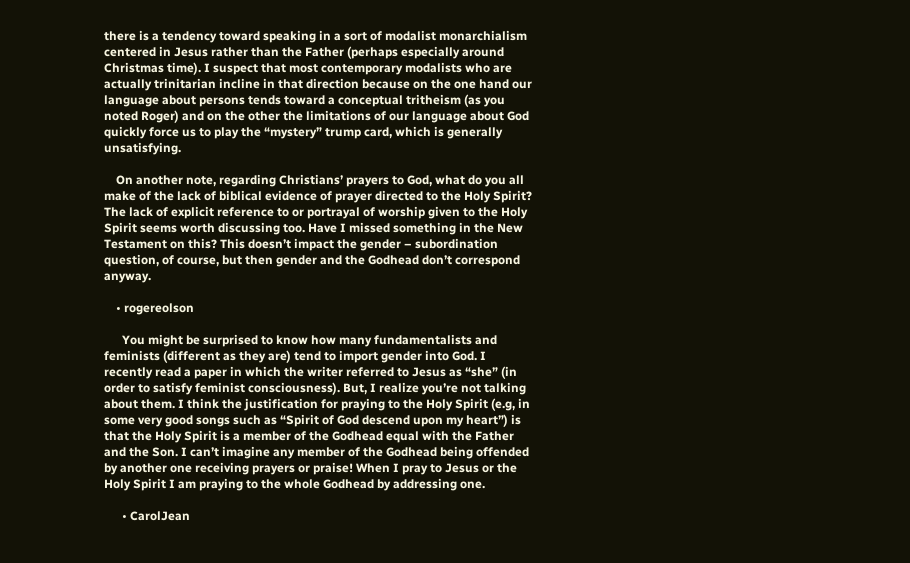there is a tendency toward speaking in a sort of modalist monarchialism centered in Jesus rather than the Father (perhaps especially around Christmas time). I suspect that most contemporary modalists who are actually trinitarian incline in that direction because on the one hand our language about persons tends toward a conceptual tritheism (as you noted Roger) and on the other the limitations of our language about God quickly force us to play the “mystery” trump card, which is generally unsatisfying.

    On another note, regarding Christians’ prayers to God, what do you all make of the lack of biblical evidence of prayer directed to the Holy Spirit? The lack of explicit reference to or portrayal of worship given to the Holy Spirit seems worth discussing too. Have I missed something in the New Testament on this? This doesn’t impact the gender – subordination question, of course, but then gender and the Godhead don’t correspond anyway.

    • rogereolson

      You might be surprised to know how many fundamentalists and feminists (different as they are) tend to import gender into God. I recently read a paper in which the writer referred to Jesus as “she” (in order to satisfy feminist consciousness). But, I realize you’re not talking about them. I think the justification for praying to the Holy Spirit (e.g, in some very good songs such as “Spirit of God descend upon my heart”) is that the Holy Spirit is a member of the Godhead equal with the Father and the Son. I can’t imagine any member of the Godhead being offended by another one receiving prayers or praise! When I pray to Jesus or the Holy Spirit I am praying to the whole Godhead by addressing one.

      • CarolJean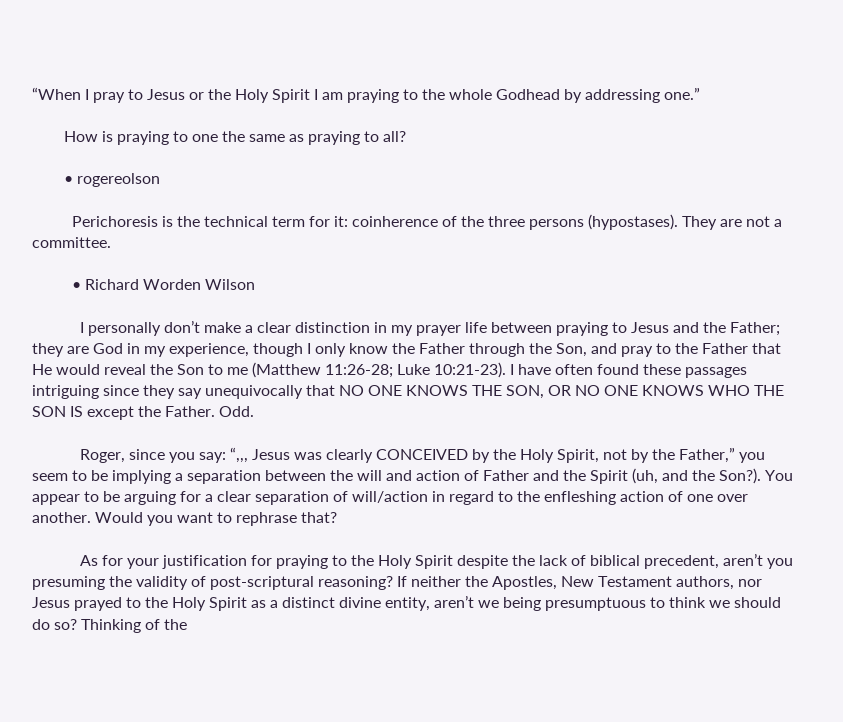“When I pray to Jesus or the Holy Spirit I am praying to the whole Godhead by addressing one.”

        How is praying to one the same as praying to all?

        • rogereolson

          Perichoresis is the technical term for it: coinherence of the three persons (hypostases). They are not a committee.

          • Richard Worden Wilson

            I personally don’t make a clear distinction in my prayer life between praying to Jesus and the Father; they are God in my experience, though I only know the Father through the Son, and pray to the Father that He would reveal the Son to me (Matthew 11:26-28; Luke 10:21-23). I have often found these passages intriguing since they say unequivocally that NO ONE KNOWS THE SON, OR NO ONE KNOWS WHO THE SON IS except the Father. Odd.

            Roger, since you say: “,,, Jesus was clearly CONCEIVED by the Holy Spirit, not by the Father,” you seem to be implying a separation between the will and action of Father and the Spirit (uh, and the Son?). You appear to be arguing for a clear separation of will/action in regard to the enfleshing action of one over another. Would you want to rephrase that?

            As for your justification for praying to the Holy Spirit despite the lack of biblical precedent, aren’t you presuming the validity of post-scriptural reasoning? If neither the Apostles, New Testament authors, nor Jesus prayed to the Holy Spirit as a distinct divine entity, aren’t we being presumptuous to think we should do so? Thinking of the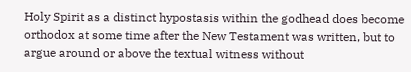Holy Spirit as a distinct hypostasis within the godhead does become orthodox at some time after the New Testament was written, but to argue around or above the textual witness without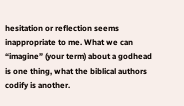hesitation or reflection seems inappropriate to me. What we can “imagine” (your term) about a godhead is one thing, what the biblical authors codify is another.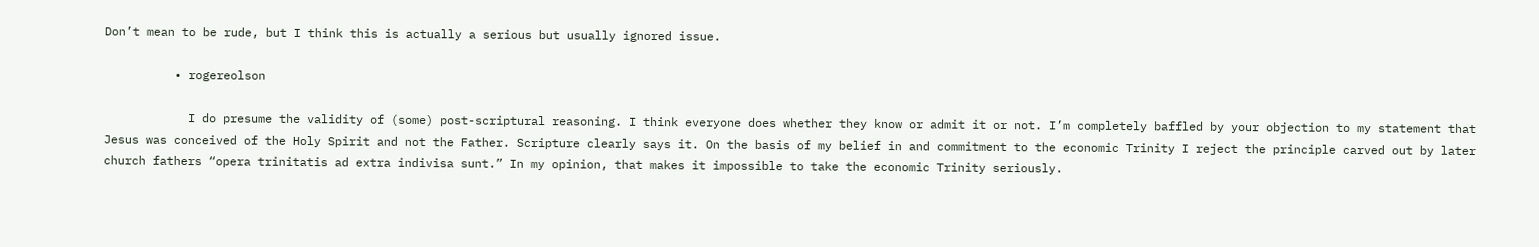Don’t mean to be rude, but I think this is actually a serious but usually ignored issue.

          • rogereolson

            I do presume the validity of (some) post-scriptural reasoning. I think everyone does whether they know or admit it or not. I’m completely baffled by your objection to my statement that Jesus was conceived of the Holy Spirit and not the Father. Scripture clearly says it. On the basis of my belief in and commitment to the economic Trinity I reject the principle carved out by later church fathers “opera trinitatis ad extra indivisa sunt.” In my opinion, that makes it impossible to take the economic Trinity seriously.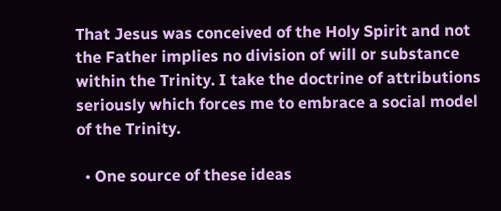That Jesus was conceived of the Holy Spirit and not the Father implies no division of will or substance within the Trinity. I take the doctrine of attributions seriously which forces me to embrace a social model of the Trinity.

  • One source of these ideas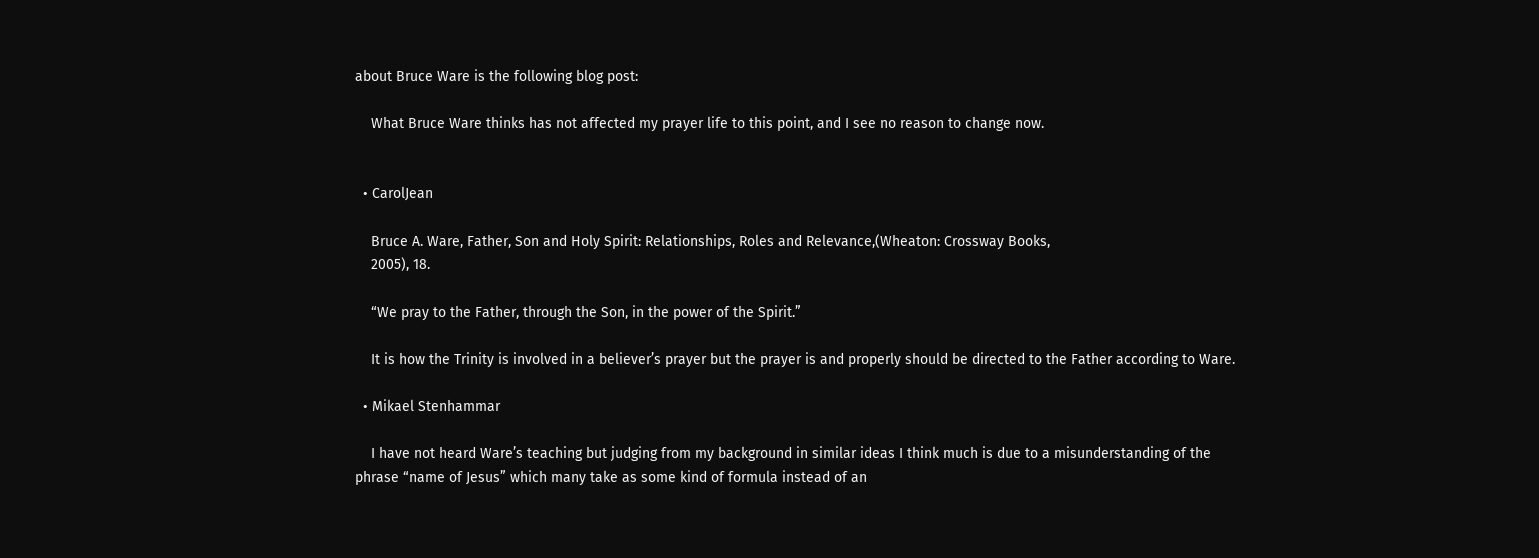about Bruce Ware is the following blog post:

    What Bruce Ware thinks has not affected my prayer life to this point, and I see no reason to change now.


  • CarolJean

    Bruce A. Ware, Father, Son and Holy Spirit: Relationships, Roles and Relevance,(Wheaton: Crossway Books,
    2005), 18.

    “We pray to the Father, through the Son, in the power of the Spirit.”

    It is how the Trinity is involved in a believer’s prayer but the prayer is and properly should be directed to the Father according to Ware.

  • Mikael Stenhammar

    I have not heard Ware’s teaching but judging from my background in similar ideas I think much is due to a misunderstanding of the phrase “name of Jesus” which many take as some kind of formula instead of an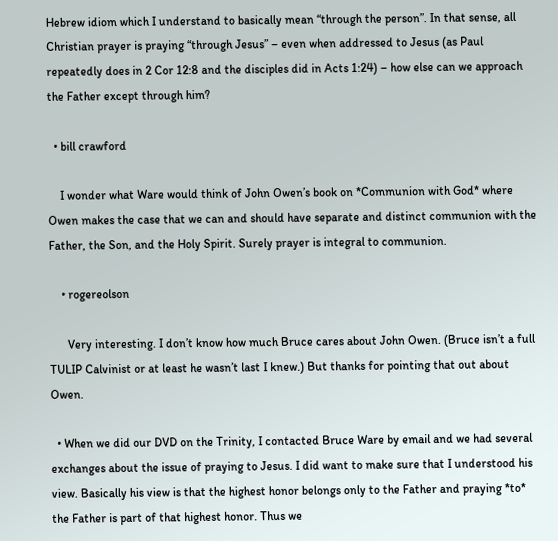Hebrew idiom which I understand to basically mean “through the person”. In that sense, all Christian prayer is praying “through Jesus” – even when addressed to Jesus (as Paul repeatedly does in 2 Cor 12:8 and the disciples did in Acts 1:24) – how else can we approach the Father except through him?

  • bill crawford

    I wonder what Ware would think of John Owen’s book on *Communion with God* where Owen makes the case that we can and should have separate and distinct communion with the Father, the Son, and the Holy Spirit. Surely prayer is integral to communion.

    • rogereolson

      Very interesting. I don’t know how much Bruce cares about John Owen. (Bruce isn’t a full TULIP Calvinist or at least he wasn’t last I knew.) But thanks for pointing that out about Owen.

  • When we did our DVD on the Trinity, I contacted Bruce Ware by email and we had several exchanges about the issue of praying to Jesus. I did want to make sure that I understood his view. Basically his view is that the highest honor belongs only to the Father and praying *to* the Father is part of that highest honor. Thus we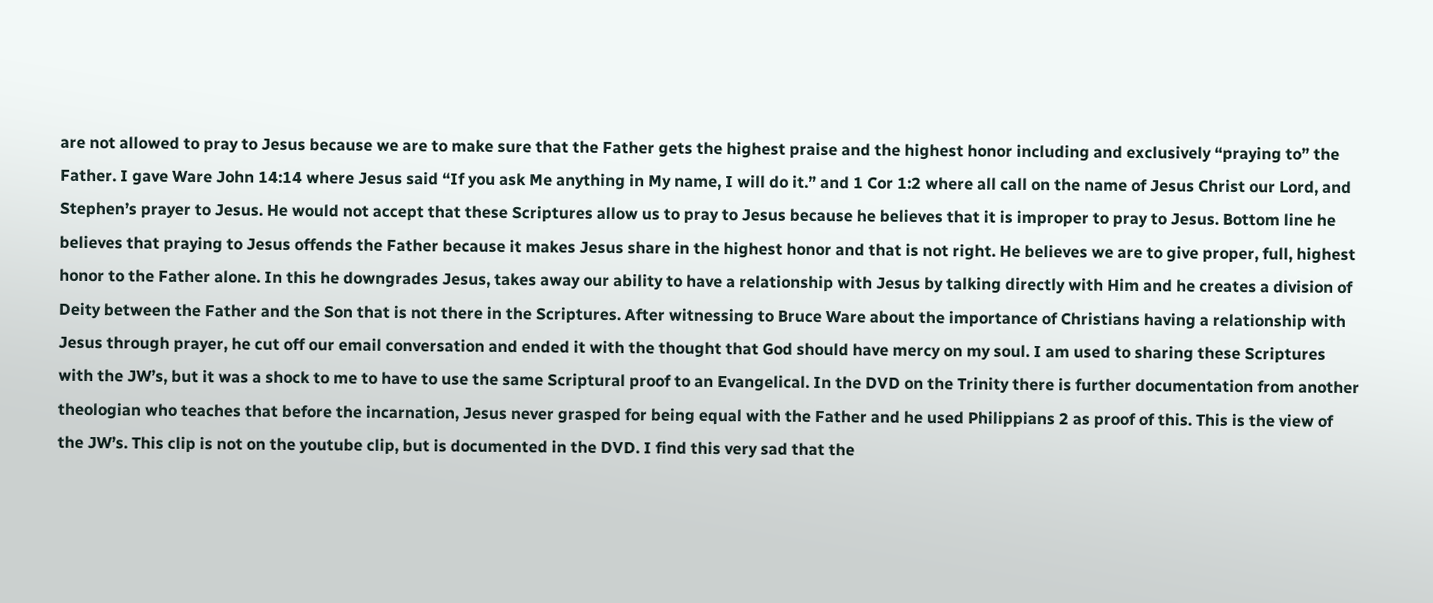are not allowed to pray to Jesus because we are to make sure that the Father gets the highest praise and the highest honor including and exclusively “praying to” the Father. I gave Ware John 14:14 where Jesus said “If you ask Me anything in My name, I will do it.” and 1 Cor 1:2 where all call on the name of Jesus Christ our Lord, and Stephen’s prayer to Jesus. He would not accept that these Scriptures allow us to pray to Jesus because he believes that it is improper to pray to Jesus. Bottom line he believes that praying to Jesus offends the Father because it makes Jesus share in the highest honor and that is not right. He believes we are to give proper, full, highest honor to the Father alone. In this he downgrades Jesus, takes away our ability to have a relationship with Jesus by talking directly with Him and he creates a division of Deity between the Father and the Son that is not there in the Scriptures. After witnessing to Bruce Ware about the importance of Christians having a relationship with Jesus through prayer, he cut off our email conversation and ended it with the thought that God should have mercy on my soul. I am used to sharing these Scriptures with the JW’s, but it was a shock to me to have to use the same Scriptural proof to an Evangelical. In the DVD on the Trinity there is further documentation from another theologian who teaches that before the incarnation, Jesus never grasped for being equal with the Father and he used Philippians 2 as proof of this. This is the view of the JW’s. This clip is not on the youtube clip, but is documented in the DVD. I find this very sad that the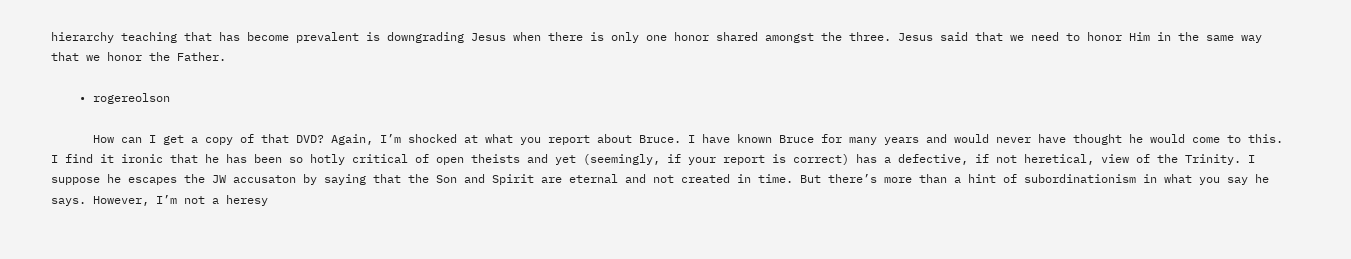hierarchy teaching that has become prevalent is downgrading Jesus when there is only one honor shared amongst the three. Jesus said that we need to honor Him in the same way that we honor the Father.

    • rogereolson

      How can I get a copy of that DVD? Again, I’m shocked at what you report about Bruce. I have known Bruce for many years and would never have thought he would come to this. I find it ironic that he has been so hotly critical of open theists and yet (seemingly, if your report is correct) has a defective, if not heretical, view of the Trinity. I suppose he escapes the JW accusaton by saying that the Son and Spirit are eternal and not created in time. But there’s more than a hint of subordinationism in what you say he says. However, I’m not a heresy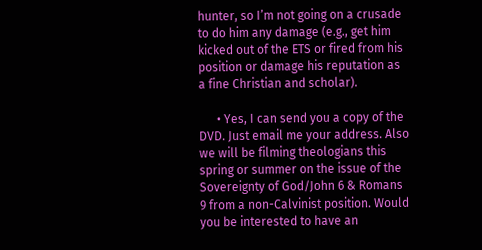hunter, so I’m not going on a crusade to do him any damage (e.g., get him kicked out of the ETS or fired from his position or damage his reputation as a fine Christian and scholar).

      • Yes, I can send you a copy of the DVD. Just email me your address. Also we will be filming theologians this spring or summer on the issue of the Sovereignty of God/John 6 & Romans 9 from a non-Calvinist position. Would you be interested to have an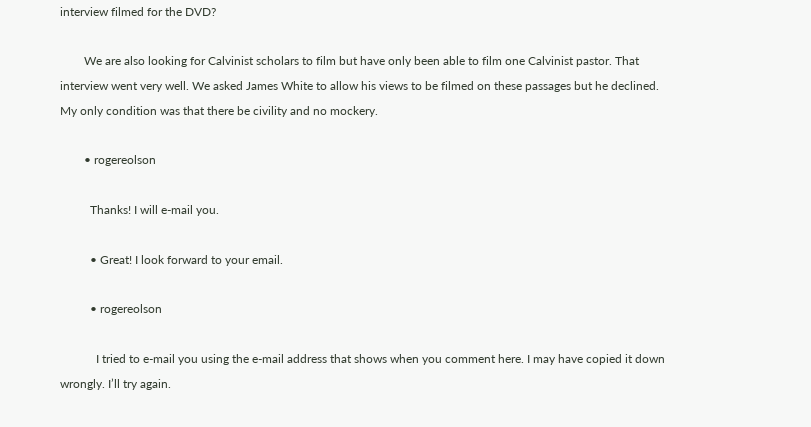interview filmed for the DVD?

        We are also looking for Calvinist scholars to film but have only been able to film one Calvinist pastor. That interview went very well. We asked James White to allow his views to be filmed on these passages but he declined. My only condition was that there be civility and no mockery.

        • rogereolson

          Thanks! I will e-mail you.

          • Great! I look forward to your email.

          • rogereolson

            I tried to e-mail you using the e-mail address that shows when you comment here. I may have copied it down wrongly. I’ll try again.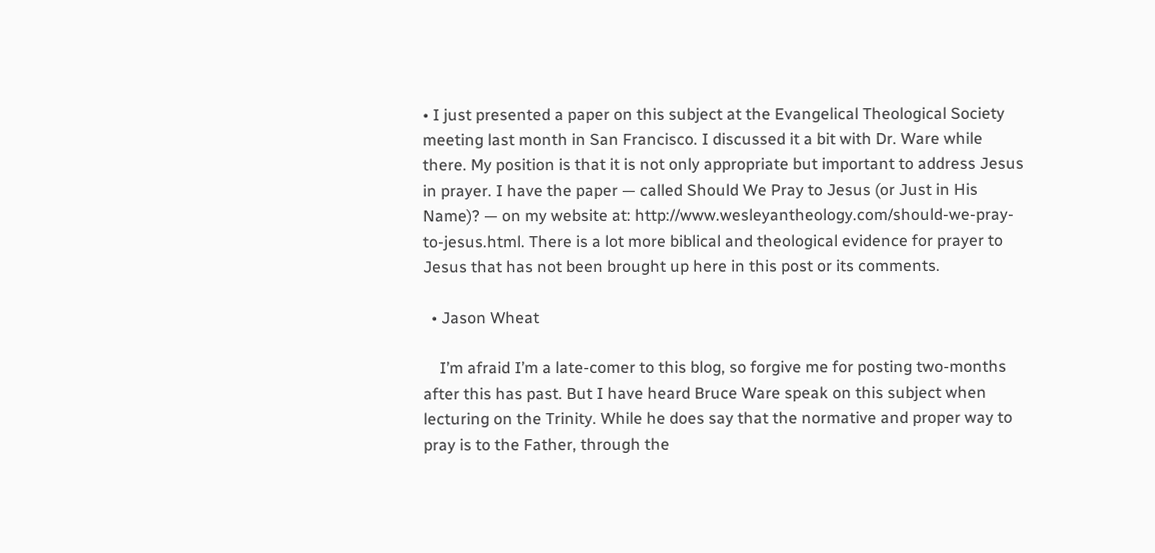• I just presented a paper on this subject at the Evangelical Theological Society meeting last month in San Francisco. I discussed it a bit with Dr. Ware while there. My position is that it is not only appropriate but important to address Jesus in prayer. I have the paper — called Should We Pray to Jesus (or Just in His Name)? — on my website at: http://www.wesleyantheology.com/should-we-pray-to-jesus.html. There is a lot more biblical and theological evidence for prayer to Jesus that has not been brought up here in this post or its comments.

  • Jason Wheat

    I’m afraid I’m a late-comer to this blog, so forgive me for posting two-months after this has past. But I have heard Bruce Ware speak on this subject when lecturing on the Trinity. While he does say that the normative and proper way to pray is to the Father, through the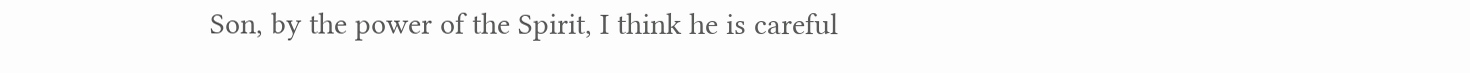Son, by the power of the Spirit, I think he is careful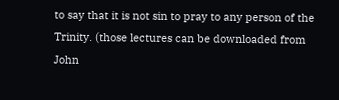to say that it is not sin to pray to any person of the Trinity. (those lectures can be downloaded from John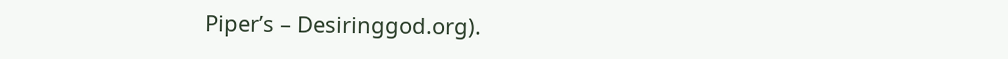Piper’s – Desiringgod.org).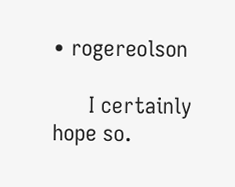• rogereolson

      I certainly hope so.